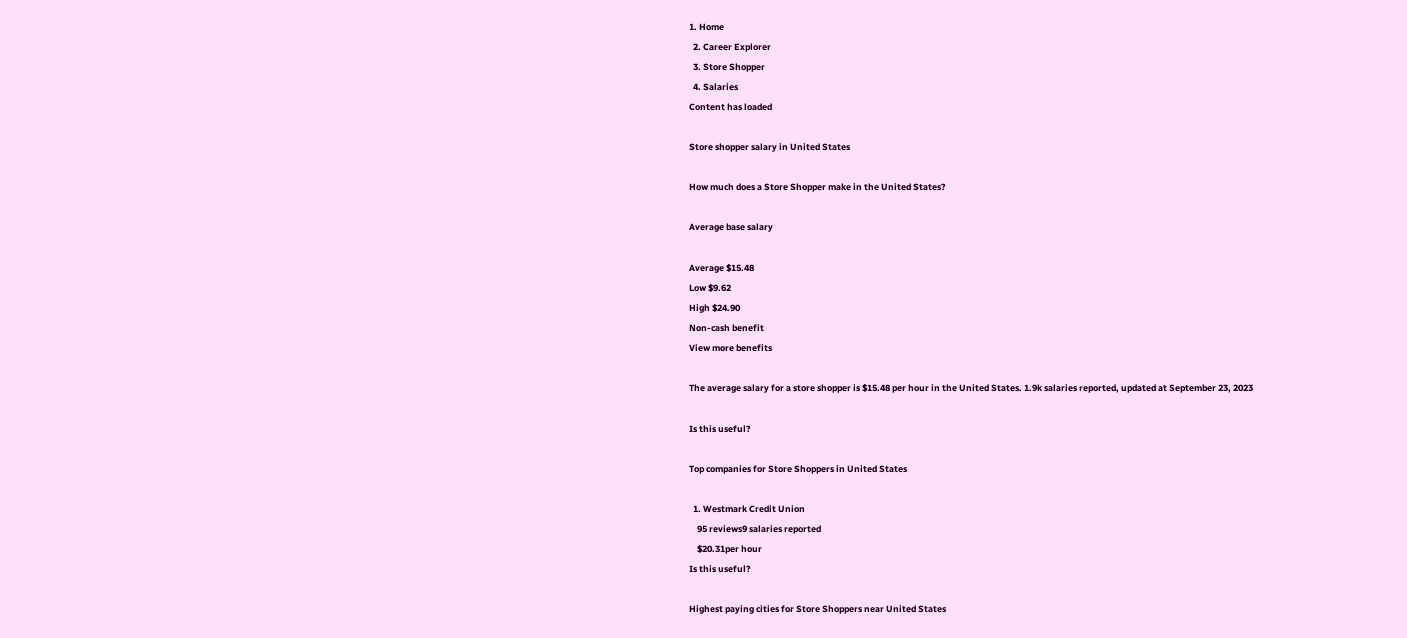1. Home
  2. Career Explorer
  3. Store Shopper
  4. Salaries
Content has loaded

Store shopper salary in United States

How much does a Store Shopper make in the United States?

Average base salary

Average $15.48
Low $9.62
High $24.90
Non-cash benefit
View more benefits

The average salary for a store shopper is $15.48 per hour in the United States. 1.9k salaries reported, updated at September 23, 2023

Is this useful?

Top companies for Store Shoppers in United States

  1. Westmark Credit Union
    95 reviews9 salaries reported
    $20.31per hour
Is this useful?

Highest paying cities for Store Shoppers near United States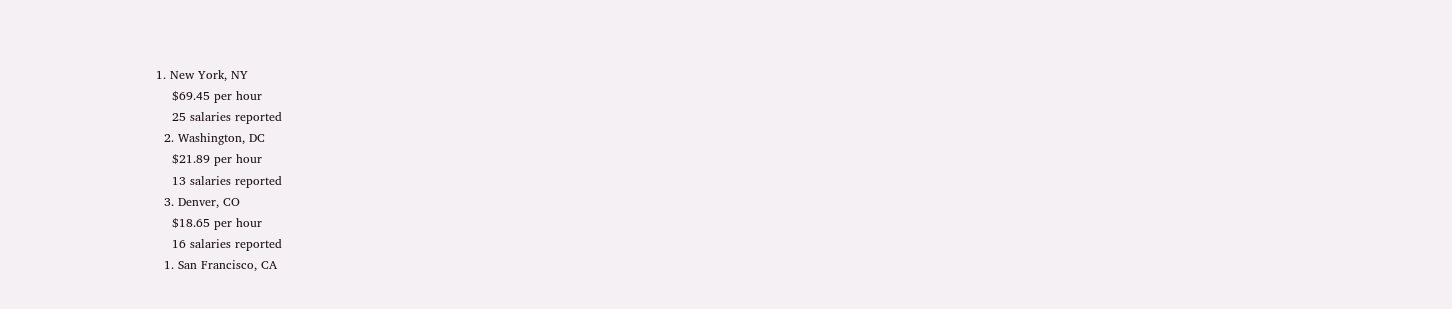1. New York, NY
    $69.45 per hour
    25 salaries reported
  2. Washington, DC
    $21.89 per hour
    13 salaries reported
  3. Denver, CO
    $18.65 per hour
    16 salaries reported
  1. San Francisco, CA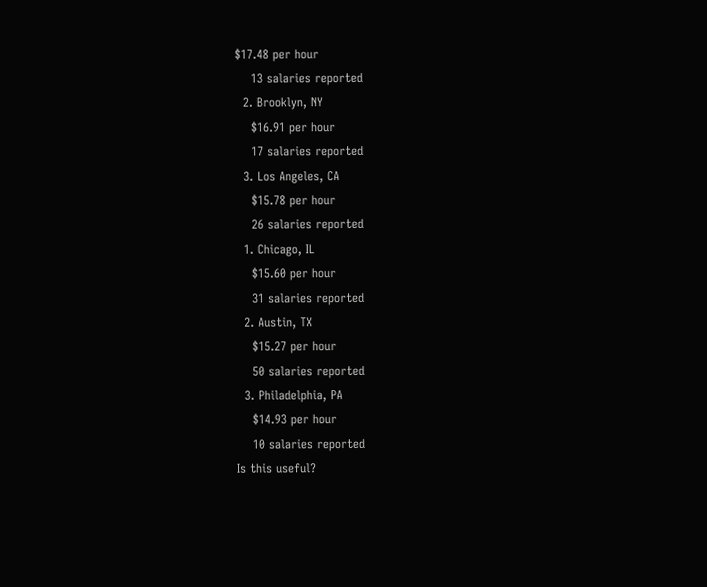$17.48 per hour
    13 salaries reported
  2. Brooklyn, NY
    $16.91 per hour
    17 salaries reported
  3. Los Angeles, CA
    $15.78 per hour
    26 salaries reported
  1. Chicago, IL
    $15.60 per hour
    31 salaries reported
  2. Austin, TX
    $15.27 per hour
    50 salaries reported
  3. Philadelphia, PA
    $14.93 per hour
    10 salaries reported
Is this useful?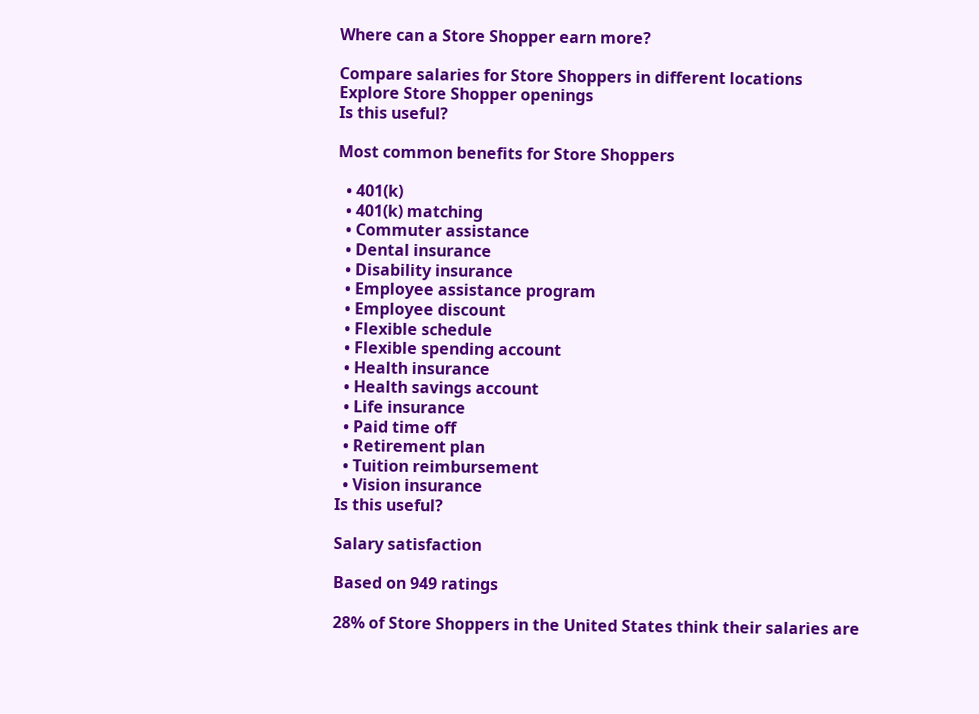Where can a Store Shopper earn more?

Compare salaries for Store Shoppers in different locations
Explore Store Shopper openings
Is this useful?

Most common benefits for Store Shoppers

  • 401(k)
  • 401(k) matching
  • Commuter assistance
  • Dental insurance
  • Disability insurance
  • Employee assistance program
  • Employee discount
  • Flexible schedule
  • Flexible spending account
  • Health insurance
  • Health savings account
  • Life insurance
  • Paid time off
  • Retirement plan
  • Tuition reimbursement
  • Vision insurance
Is this useful?

Salary satisfaction

Based on 949 ratings

28% of Store Shoppers in the United States think their salaries are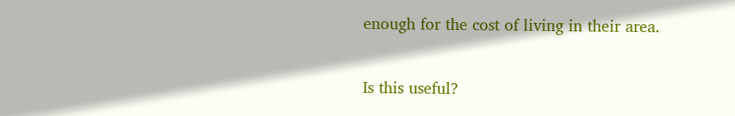enough for the cost of living in their area.

Is this useful?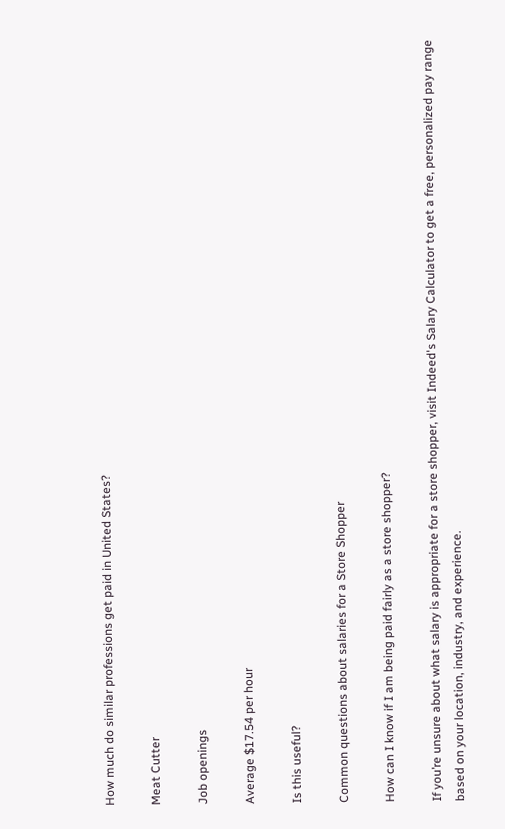How much do similar professions get paid in United States?

Meat Cutter

Job openings

Average $17.54 per hour

Is this useful?

Common questions about salaries for a Store Shopper

How can I know if I am being paid fairly as a store shopper?

If you’re unsure about what salary is appropriate for a store shopper, visit Indeed's Salary Calculator to get a free, personalized pay range based on your location, industry, and experience.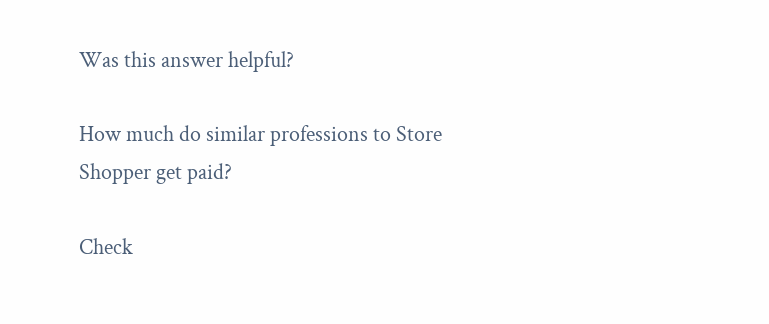Was this answer helpful?

How much do similar professions to Store Shopper get paid?

Check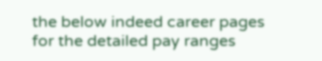the below indeed career pages for the detailed pay ranges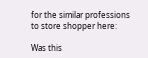for the similar professions to store shopper here:

Was this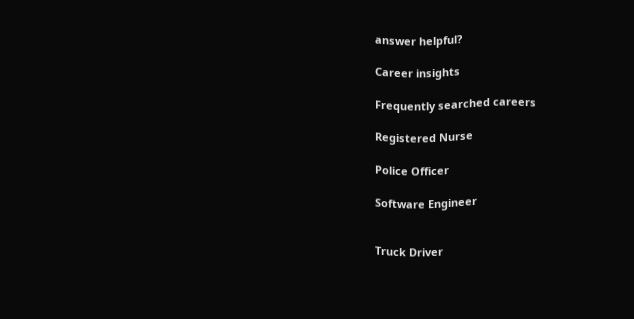answer helpful?

Career insights

Frequently searched careers

Registered Nurse

Police Officer

Software Engineer


Truck Driver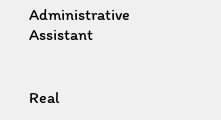Administrative Assistant


Real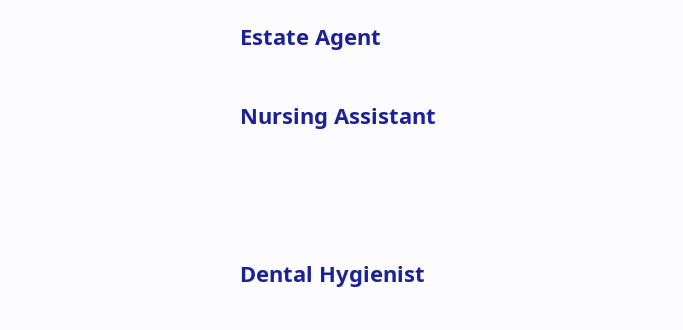Estate Agent

Nursing Assistant



Dental Hygienist